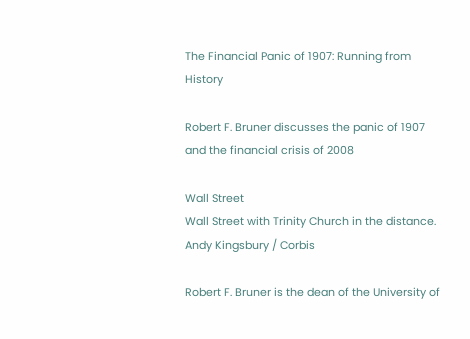The Financial Panic of 1907: Running from History

Robert F. Bruner discusses the panic of 1907 and the financial crisis of 2008

Wall Street
Wall Street with Trinity Church in the distance. Andy Kingsbury / Corbis

Robert F. Bruner is the dean of the University of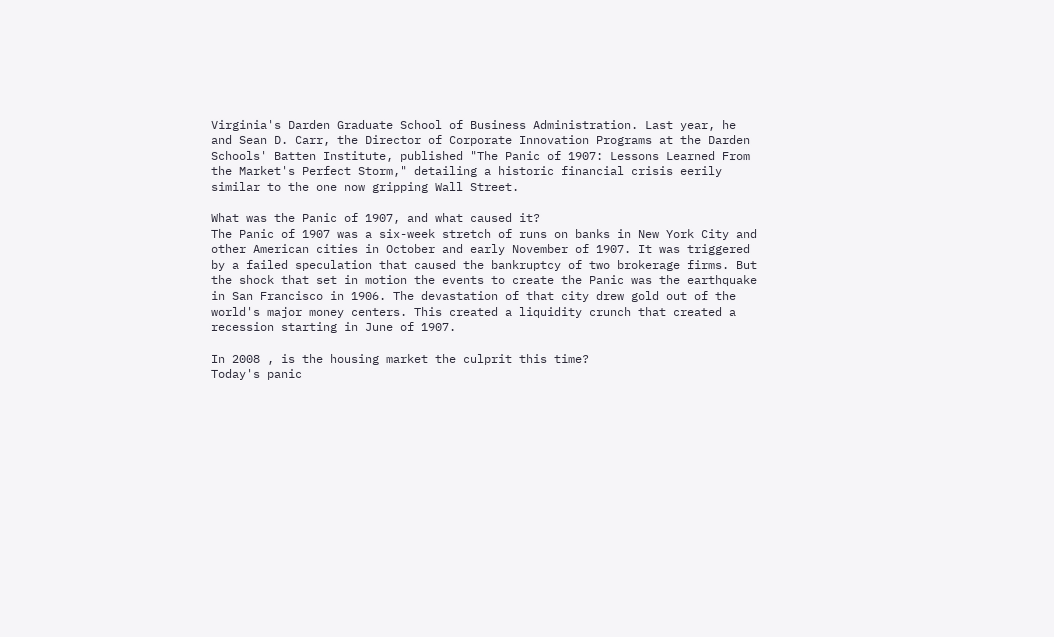Virginia's Darden Graduate School of Business Administration. Last year, he and Sean D. Carr, the Director of Corporate Innovation Programs at the Darden Schools' Batten Institute, published "The Panic of 1907: Lessons Learned From the Market's Perfect Storm," detailing a historic financial crisis eerily similar to the one now gripping Wall Street.

What was the Panic of 1907, and what caused it?
The Panic of 1907 was a six-week stretch of runs on banks in New York City and other American cities in October and early November of 1907. It was triggered by a failed speculation that caused the bankruptcy of two brokerage firms. But the shock that set in motion the events to create the Panic was the earthquake in San Francisco in 1906. The devastation of that city drew gold out of the world's major money centers. This created a liquidity crunch that created a recession starting in June of 1907.

In 2008 , is the housing market the culprit this time?
Today's panic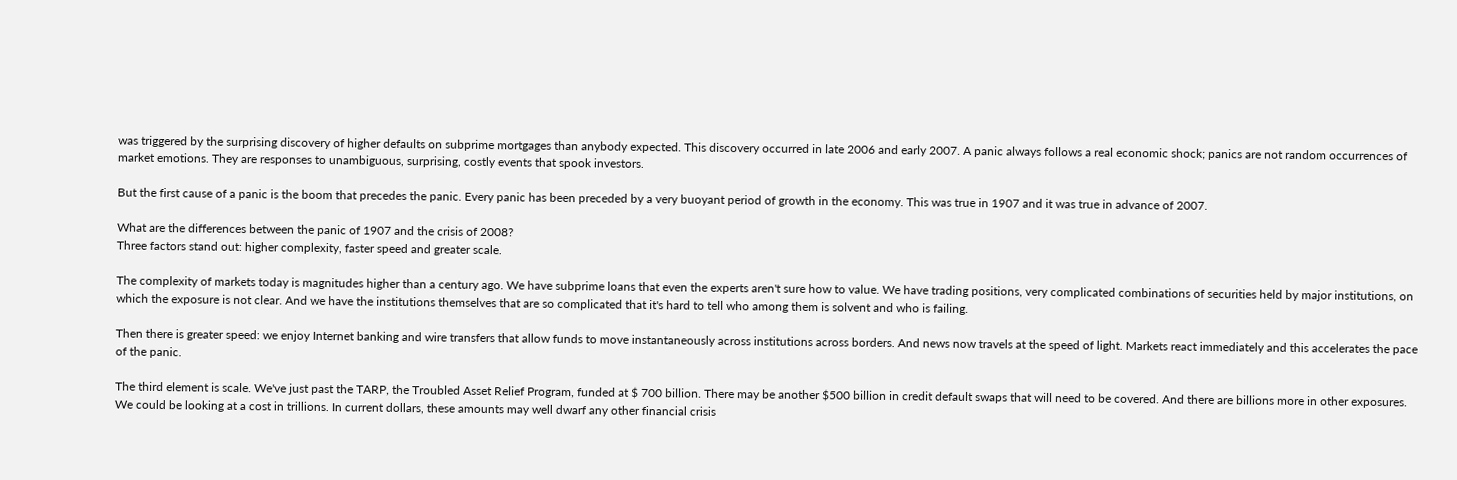was triggered by the surprising discovery of higher defaults on subprime mortgages than anybody expected. This discovery occurred in late 2006 and early 2007. A panic always follows a real economic shock; panics are not random occurrences of market emotions. They are responses to unambiguous, surprising, costly events that spook investors.

But the first cause of a panic is the boom that precedes the panic. Every panic has been preceded by a very buoyant period of growth in the economy. This was true in 1907 and it was true in advance of 2007.

What are the differences between the panic of 1907 and the crisis of 2008?
Three factors stand out: higher complexity, faster speed and greater scale.

The complexity of markets today is magnitudes higher than a century ago. We have subprime loans that even the experts aren't sure how to value. We have trading positions, very complicated combinations of securities held by major institutions, on which the exposure is not clear. And we have the institutions themselves that are so complicated that it's hard to tell who among them is solvent and who is failing.

Then there is greater speed: we enjoy Internet banking and wire transfers that allow funds to move instantaneously across institutions across borders. And news now travels at the speed of light. Markets react immediately and this accelerates the pace of the panic.

The third element is scale. We've just past the TARP, the Troubled Asset Relief Program, funded at $ 700 billion. There may be another $500 billion in credit default swaps that will need to be covered. And there are billions more in other exposures. We could be looking at a cost in trillions. In current dollars, these amounts may well dwarf any other financial crisis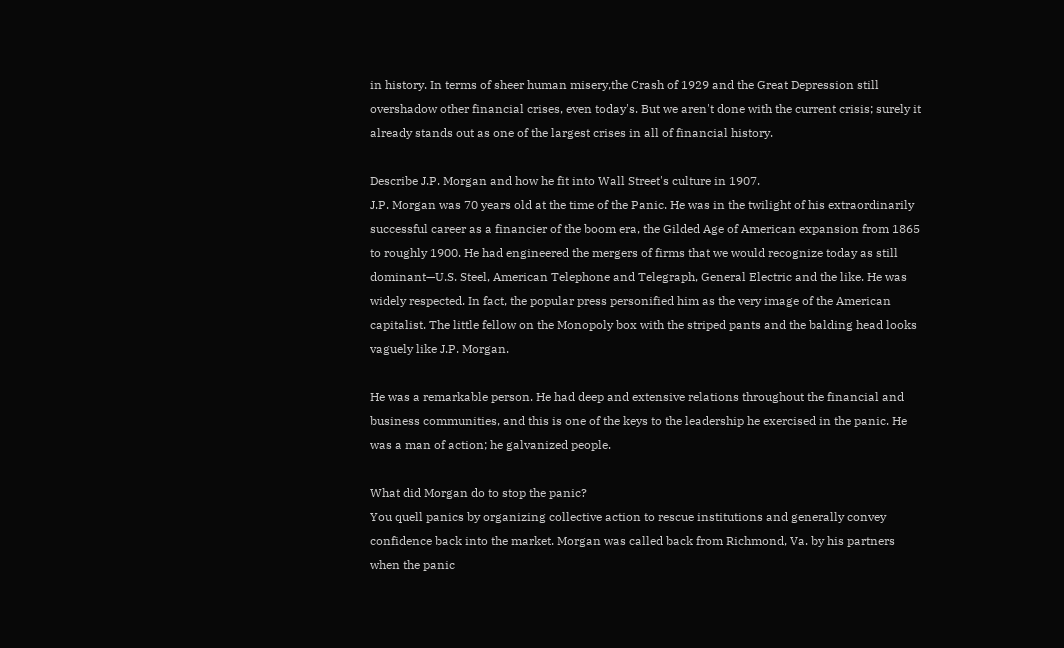in history. In terms of sheer human misery,the Crash of 1929 and the Great Depression still overshadow other financial crises, even today's. But we aren't done with the current crisis; surely it already stands out as one of the largest crises in all of financial history.

Describe J.P. Morgan and how he fit into Wall Street's culture in 1907.
J.P. Morgan was 70 years old at the time of the Panic. He was in the twilight of his extraordinarily successful career as a financier of the boom era, the Gilded Age of American expansion from 1865 to roughly 1900. He had engineered the mergers of firms that we would recognize today as still dominant—U.S. Steel, American Telephone and Telegraph, General Electric and the like. He was widely respected. In fact, the popular press personified him as the very image of the American capitalist. The little fellow on the Monopoly box with the striped pants and the balding head looks vaguely like J.P. Morgan.

He was a remarkable person. He had deep and extensive relations throughout the financial and business communities, and this is one of the keys to the leadership he exercised in the panic. He was a man of action; he galvanized people.

What did Morgan do to stop the panic?
You quell panics by organizing collective action to rescue institutions and generally convey confidence back into the market. Morgan was called back from Richmond, Va. by his partners when the panic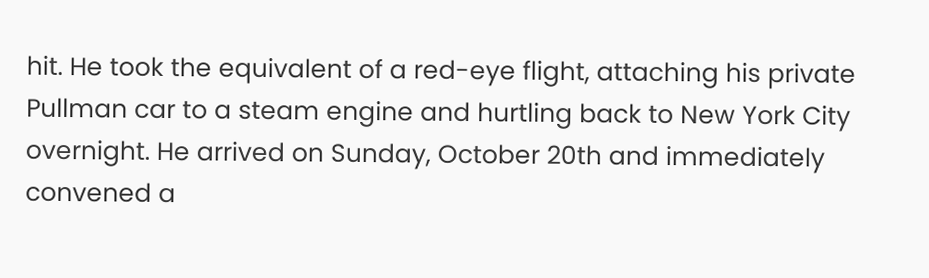hit. He took the equivalent of a red-eye flight, attaching his private Pullman car to a steam engine and hurtling back to New York City overnight. He arrived on Sunday, October 20th and immediately convened a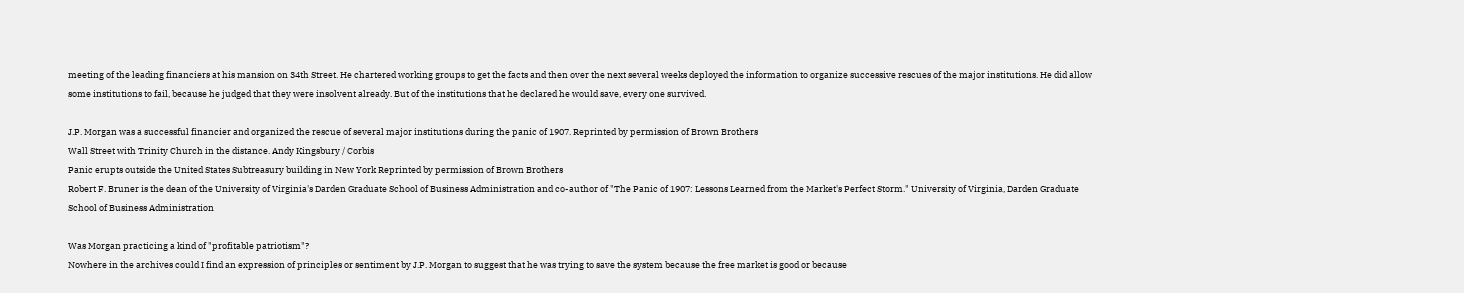meeting of the leading financiers at his mansion on 34th Street. He chartered working groups to get the facts and then over the next several weeks deployed the information to organize successive rescues of the major institutions. He did allow some institutions to fail, because he judged that they were insolvent already. But of the institutions that he declared he would save, every one survived.

J.P. Morgan was a successful financier and organized the rescue of several major institutions during the panic of 1907. Reprinted by permission of Brown Brothers
Wall Street with Trinity Church in the distance. Andy Kingsbury / Corbis
Panic erupts outside the United States Subtreasury building in New York Reprinted by permission of Brown Brothers
Robert F. Bruner is the dean of the University of Virginia's Darden Graduate School of Business Administration and co-author of "The Panic of 1907: Lessons Learned from the Market's Perfect Storm." University of Virginia, Darden Graduate School of Business Administration

Was Morgan practicing a kind of "profitable patriotism"?
Nowhere in the archives could I find an expression of principles or sentiment by J.P. Morgan to suggest that he was trying to save the system because the free market is good or because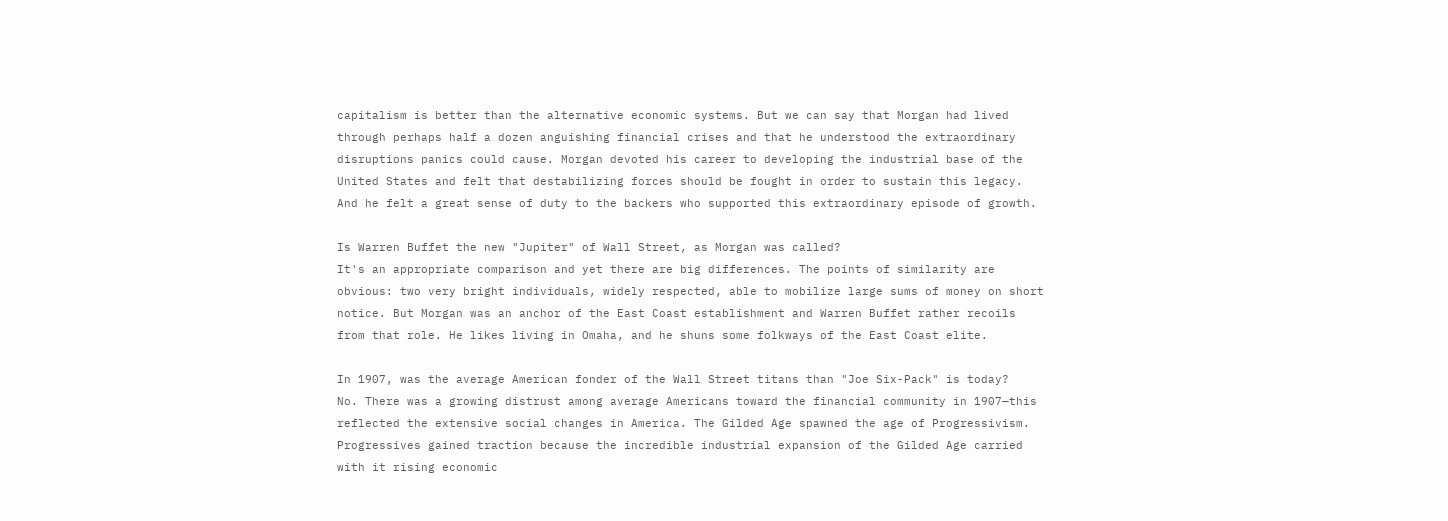capitalism is better than the alternative economic systems. But we can say that Morgan had lived through perhaps half a dozen anguishing financial crises and that he understood the extraordinary disruptions panics could cause. Morgan devoted his career to developing the industrial base of the United States and felt that destabilizing forces should be fought in order to sustain this legacy. And he felt a great sense of duty to the backers who supported this extraordinary episode of growth.

Is Warren Buffet the new "Jupiter" of Wall Street, as Morgan was called?
It's an appropriate comparison and yet there are big differences. The points of similarity are obvious: two very bright individuals, widely respected, able to mobilize large sums of money on short notice. But Morgan was an anchor of the East Coast establishment and Warren Buffet rather recoils from that role. He likes living in Omaha, and he shuns some folkways of the East Coast elite.

In 1907, was the average American fonder of the Wall Street titans than "Joe Six-Pack" is today?
No. There was a growing distrust among average Americans toward the financial community in 1907—this reflected the extensive social changes in America. The Gilded Age spawned the age of Progressivism. Progressives gained traction because the incredible industrial expansion of the Gilded Age carried with it rising economic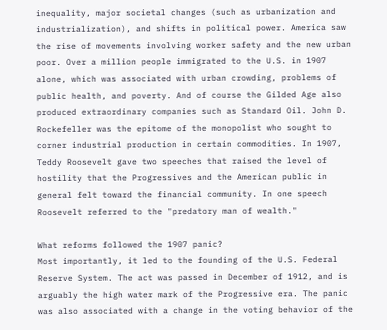inequality, major societal changes (such as urbanization and industrialization), and shifts in political power. America saw the rise of movements involving worker safety and the new urban poor. Over a million people immigrated to the U.S. in 1907 alone, which was associated with urban crowding, problems of public health, and poverty. And of course the Gilded Age also produced extraordinary companies such as Standard Oil. John D. Rockefeller was the epitome of the monopolist who sought to corner industrial production in certain commodities. In 1907, Teddy Roosevelt gave two speeches that raised the level of hostility that the Progressives and the American public in general felt toward the financial community. In one speech Roosevelt referred to the "predatory man of wealth."

What reforms followed the 1907 panic?
Most importantly, it led to the founding of the U.S. Federal Reserve System. The act was passed in December of 1912, and is arguably the high water mark of the Progressive era. The panic was also associated with a change in the voting behavior of the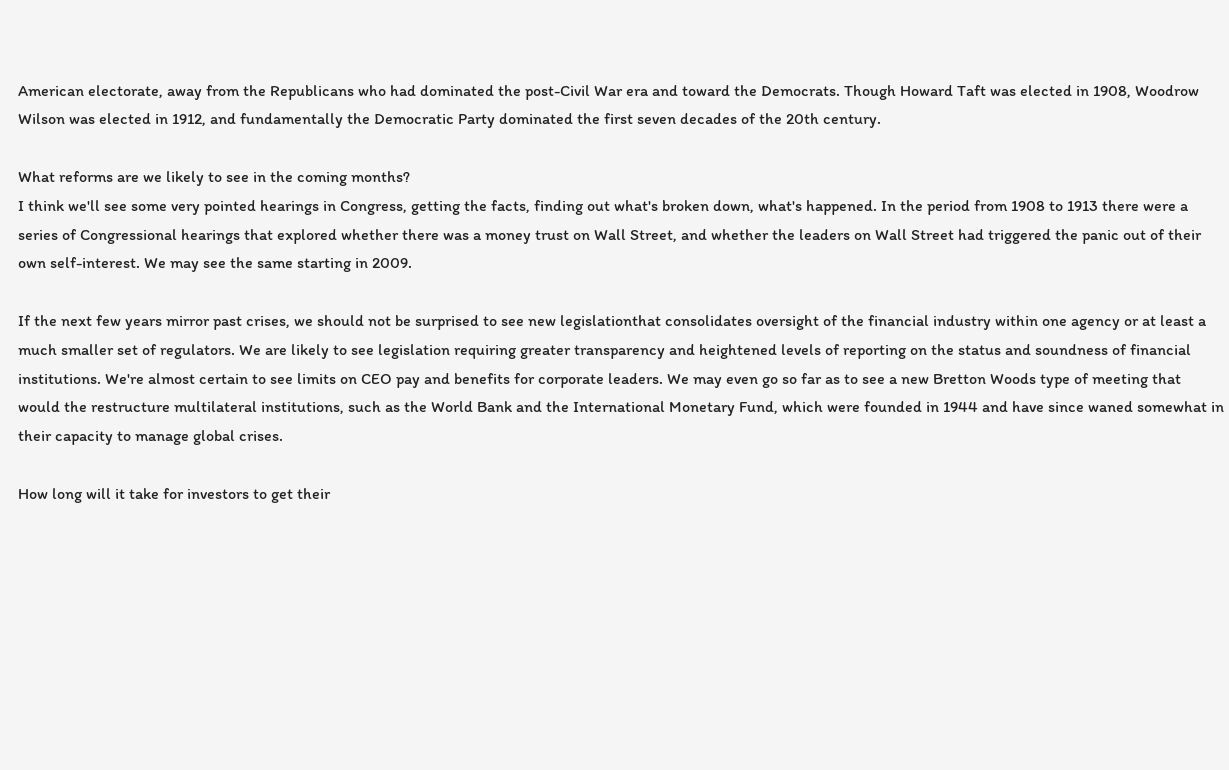American electorate, away from the Republicans who had dominated the post-Civil War era and toward the Democrats. Though Howard Taft was elected in 1908, Woodrow Wilson was elected in 1912, and fundamentally the Democratic Party dominated the first seven decades of the 20th century.

What reforms are we likely to see in the coming months?
I think we'll see some very pointed hearings in Congress, getting the facts, finding out what's broken down, what's happened. In the period from 1908 to 1913 there were a series of Congressional hearings that explored whether there was a money trust on Wall Street, and whether the leaders on Wall Street had triggered the panic out of their own self-interest. We may see the same starting in 2009.

If the next few years mirror past crises, we should not be surprised to see new legislationthat consolidates oversight of the financial industry within one agency or at least a much smaller set of regulators. We are likely to see legislation requiring greater transparency and heightened levels of reporting on the status and soundness of financial institutions. We're almost certain to see limits on CEO pay and benefits for corporate leaders. We may even go so far as to see a new Bretton Woods type of meeting that would the restructure multilateral institutions, such as the World Bank and the International Monetary Fund, which were founded in 1944 and have since waned somewhat in their capacity to manage global crises.

How long will it take for investors to get their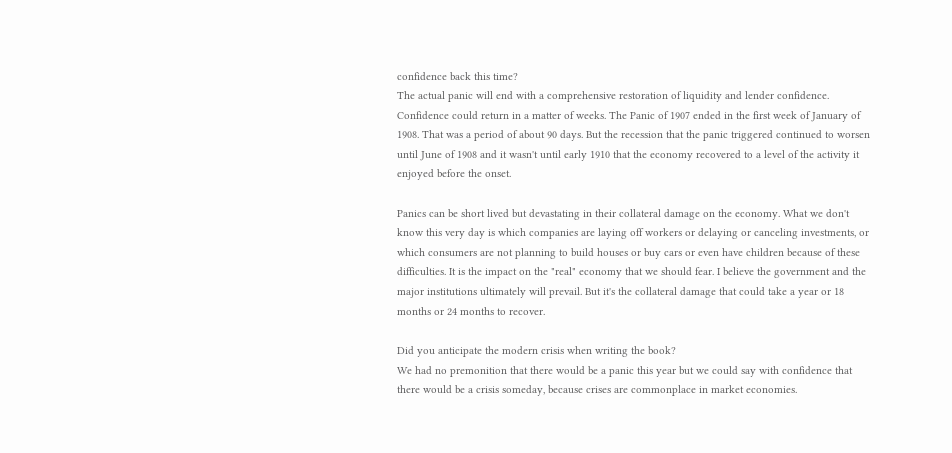confidence back this time?
The actual panic will end with a comprehensive restoration of liquidity and lender confidence. Confidence could return in a matter of weeks. The Panic of 1907 ended in the first week of January of 1908. That was a period of about 90 days. But the recession that the panic triggered continued to worsen until June of 1908 and it wasn't until early 1910 that the economy recovered to a level of the activity it enjoyed before the onset.

Panics can be short lived but devastating in their collateral damage on the economy. What we don't know this very day is which companies are laying off workers or delaying or canceling investments, or which consumers are not planning to build houses or buy cars or even have children because of these difficulties. It is the impact on the "real" economy that we should fear. I believe the government and the major institutions ultimately will prevail. But it's the collateral damage that could take a year or 18 months or 24 months to recover.

Did you anticipate the modern crisis when writing the book?
We had no premonition that there would be a panic this year but we could say with confidence that there would be a crisis someday, because crises are commonplace in market economies.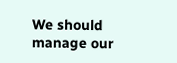We should manage our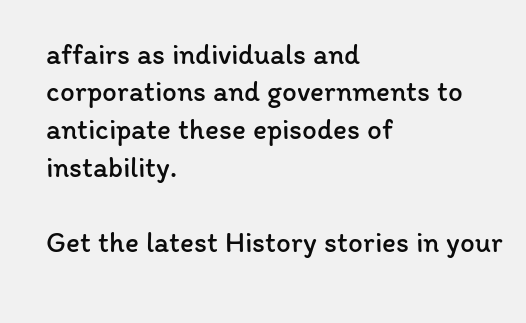affairs as individuals and corporations and governments to anticipate these episodes of instability.

Get the latest History stories in your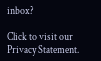inbox?

Click to visit our Privacy Statement.